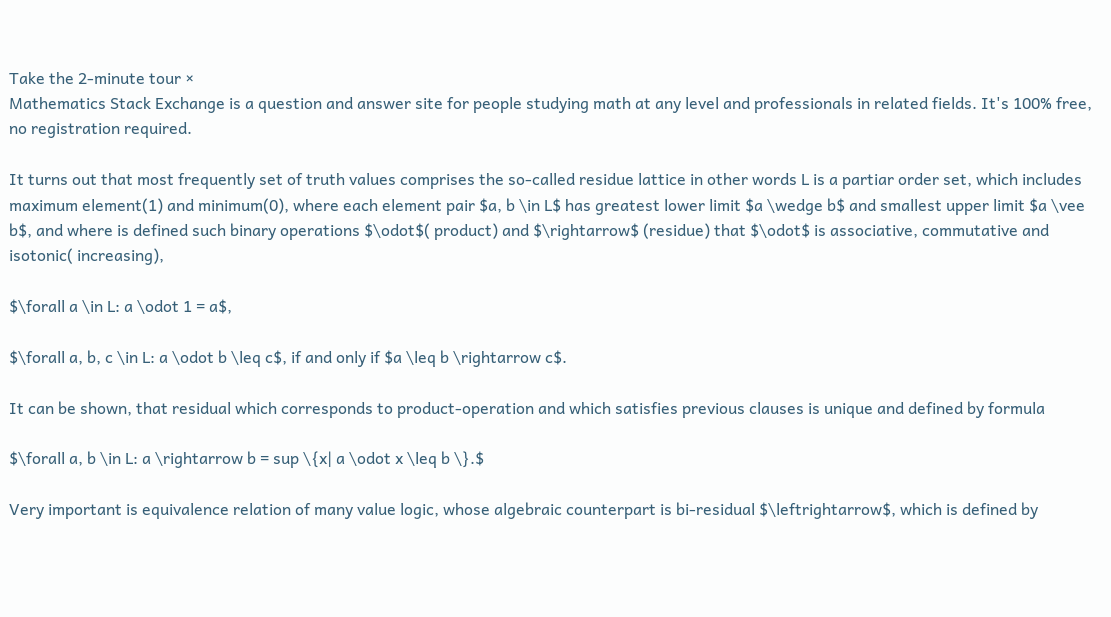Take the 2-minute tour ×
Mathematics Stack Exchange is a question and answer site for people studying math at any level and professionals in related fields. It's 100% free, no registration required.

It turns out that most frequently set of truth values comprises the so-called residue lattice in other words L is a partiar order set, which includes maximum element(1) and minimum(0), where each element pair $a, b \in L$ has greatest lower limit $a \wedge b$ and smallest upper limit $a \vee b$, and where is defined such binary operations $\odot$( product) and $\rightarrow$ (residue) that $\odot$ is associative, commutative and isotonic( increasing),

$\forall a \in L: a \odot 1 = a$,

$\forall a, b, c \in L: a \odot b \leq c$, if and only if $a \leq b \rightarrow c$.

It can be shown, that residual which corresponds to product-operation and which satisfies previous clauses is unique and defined by formula

$\forall a, b \in L: a \rightarrow b = sup \{x| a \odot x \leq b \}.$

Very important is equivalence relation of many value logic, whose algebraic counterpart is bi-residual $\leftrightarrow$, which is defined by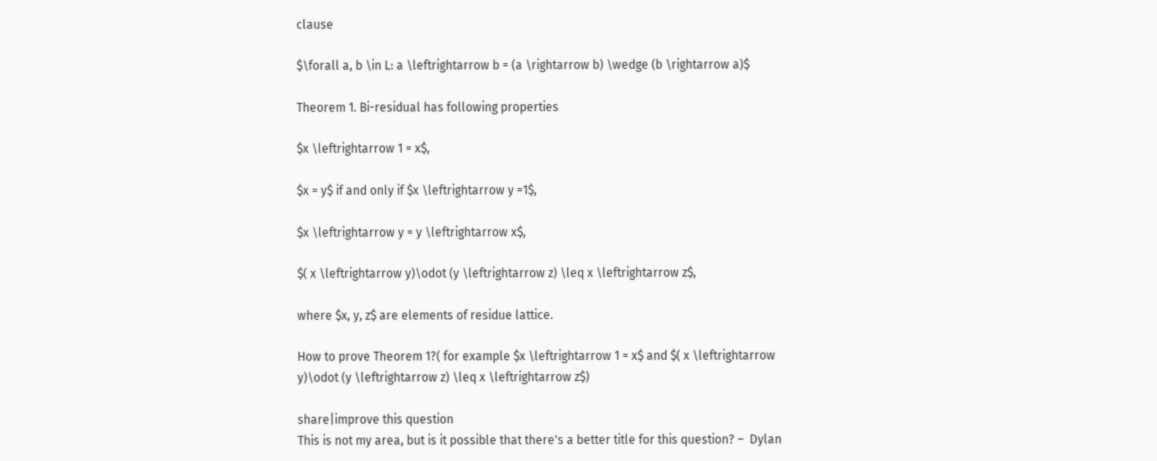clause

$\forall a, b \in L: a \leftrightarrow b = (a \rightarrow b) \wedge (b \rightarrow a)$

Theorem 1. Bi-residual has following properties

$x \leftrightarrow 1 = x$,

$x = y$ if and only if $x \leftrightarrow y =1$,

$x \leftrightarrow y = y \leftrightarrow x$,

$( x \leftrightarrow y)\odot (y \leftrightarrow z) \leq x \leftrightarrow z$,

where $x, y, z$ are elements of residue lattice.

How to prove Theorem 1?( for example $x \leftrightarrow 1 = x$ and $( x \leftrightarrow y)\odot (y \leftrightarrow z) \leq x \leftrightarrow z$)

share|improve this question
This is not my area, but is it possible that there's a better title for this question? –  Dylan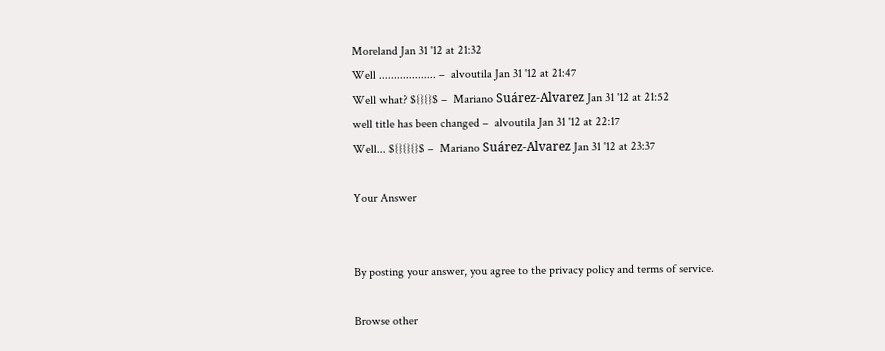Moreland Jan 31 '12 at 21:32
Well ................... –  alvoutila Jan 31 '12 at 21:47
Well what? ${}{}$ –  Mariano Suárez-Alvarez Jan 31 '12 at 21:52
well title has been changed –  alvoutila Jan 31 '12 at 22:17
Well... ${}{}{}$ –  Mariano Suárez-Alvarez Jan 31 '12 at 23:37

Your Answer


By posting your answer, you agree to the privacy policy and terms of service.

Browse other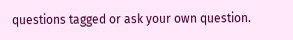questions tagged or ask your own question.